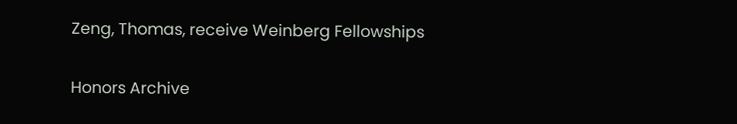Zeng, Thomas, receive Weinberg Fellowships

Honors Archive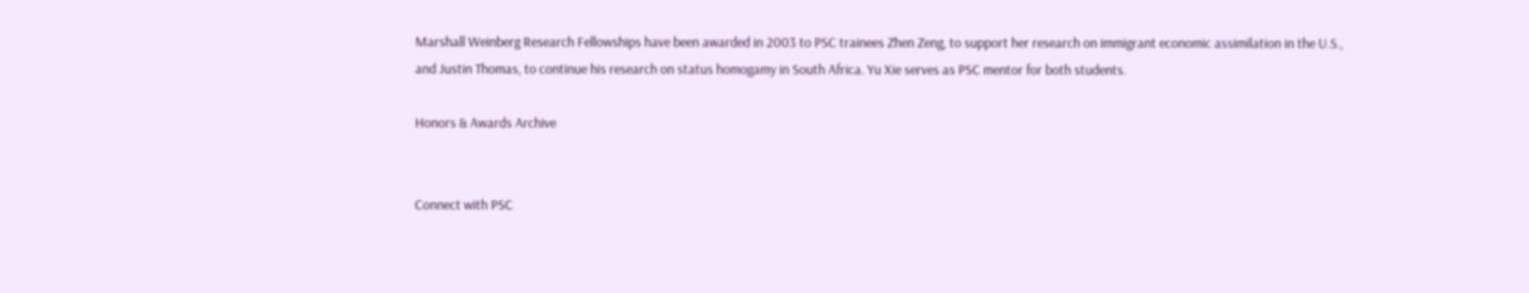Marshall Weinberg Research Fellowships have been awarded in 2003 to PSC trainees Zhen Zeng, to support her research on immigrant economic assimilation in the U.S., and Justin Thomas, to continue his research on status homogamy in South Africa. Yu Xie serves as PSC mentor for both students.

Honors & Awards Archive


Connect with PSC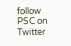follow PSC on Twitter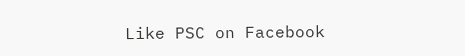Like PSC on Facebook